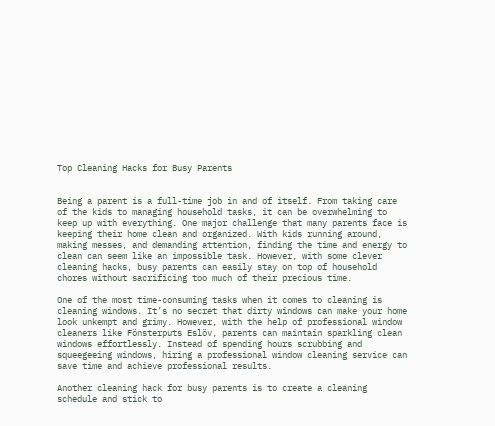Top Cleaning Hacks for Busy Parents


Being a parent is a full-time job in and of itself. From taking care of the kids to managing household tasks, it can be overwhelming to keep up with everything. One major challenge that many parents face is keeping their home clean and organized. With kids running around, making messes, and demanding attention, finding the time and energy to clean can seem like an impossible task. However, with some clever cleaning hacks, busy parents can easily stay on top of household chores without sacrificing too much of their precious time.

One of the most time-consuming tasks when it comes to cleaning is cleaning windows. It’s no secret that dirty windows can make your home look unkempt and grimy. However, with the help of professional window cleaners like Fönsterputs Eslöv, parents can maintain sparkling clean windows effortlessly. Instead of spending hours scrubbing and squeegeeing windows, hiring a professional window cleaning service can save time and achieve professional results.

Another cleaning hack for busy parents is to create a cleaning schedule and stick to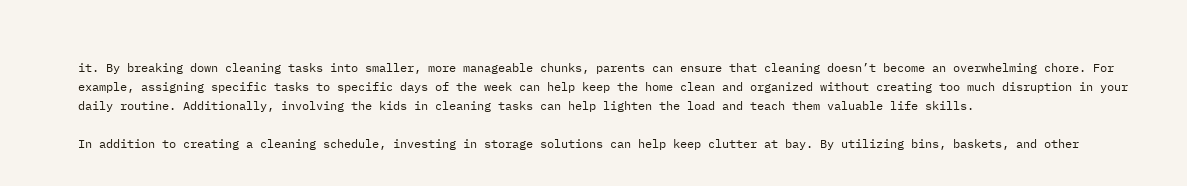it. By breaking down cleaning tasks into smaller, more manageable chunks, parents can ensure that cleaning doesn’t become an overwhelming chore. For example, assigning specific tasks to specific days of the week can help keep the home clean and organized without creating too much disruption in your daily routine. Additionally, involving the kids in cleaning tasks can help lighten the load and teach them valuable life skills.

In addition to creating a cleaning schedule, investing in storage solutions can help keep clutter at bay. By utilizing bins, baskets, and other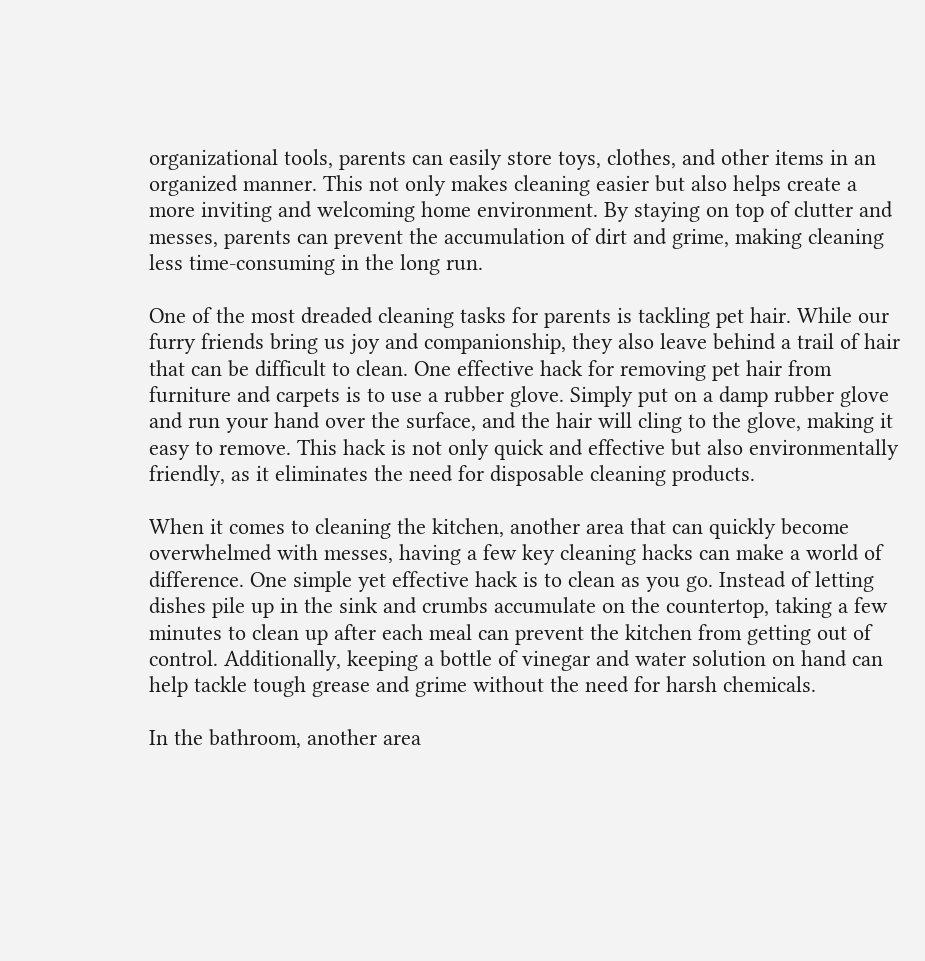organizational tools, parents can easily store toys, clothes, and other items in an organized manner. This not only makes cleaning easier but also helps create a more inviting and welcoming home environment. By staying on top of clutter and messes, parents can prevent the accumulation of dirt and grime, making cleaning less time-consuming in the long run.

One of the most dreaded cleaning tasks for parents is tackling pet hair. While our furry friends bring us joy and companionship, they also leave behind a trail of hair that can be difficult to clean. One effective hack for removing pet hair from furniture and carpets is to use a rubber glove. Simply put on a damp rubber glove and run your hand over the surface, and the hair will cling to the glove, making it easy to remove. This hack is not only quick and effective but also environmentally friendly, as it eliminates the need for disposable cleaning products.

When it comes to cleaning the kitchen, another area that can quickly become overwhelmed with messes, having a few key cleaning hacks can make a world of difference. One simple yet effective hack is to clean as you go. Instead of letting dishes pile up in the sink and crumbs accumulate on the countertop, taking a few minutes to clean up after each meal can prevent the kitchen from getting out of control. Additionally, keeping a bottle of vinegar and water solution on hand can help tackle tough grease and grime without the need for harsh chemicals.

In the bathroom, another area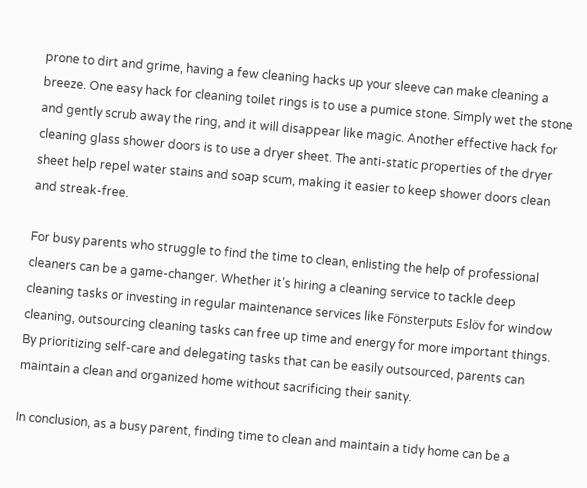prone to dirt and grime, having a few cleaning hacks up your sleeve can make cleaning a breeze. One easy hack for cleaning toilet rings is to use a pumice stone. Simply wet the stone and gently scrub away the ring, and it will disappear like magic. Another effective hack for cleaning glass shower doors is to use a dryer sheet. The anti-static properties of the dryer sheet help repel water stains and soap scum, making it easier to keep shower doors clean and streak-free.

For busy parents who struggle to find the time to clean, enlisting the help of professional cleaners can be a game-changer. Whether it’s hiring a cleaning service to tackle deep cleaning tasks or investing in regular maintenance services like Fönsterputs Eslöv for window cleaning, outsourcing cleaning tasks can free up time and energy for more important things. By prioritizing self-care and delegating tasks that can be easily outsourced, parents can maintain a clean and organized home without sacrificing their sanity.

In conclusion, as a busy parent, finding time to clean and maintain a tidy home can be a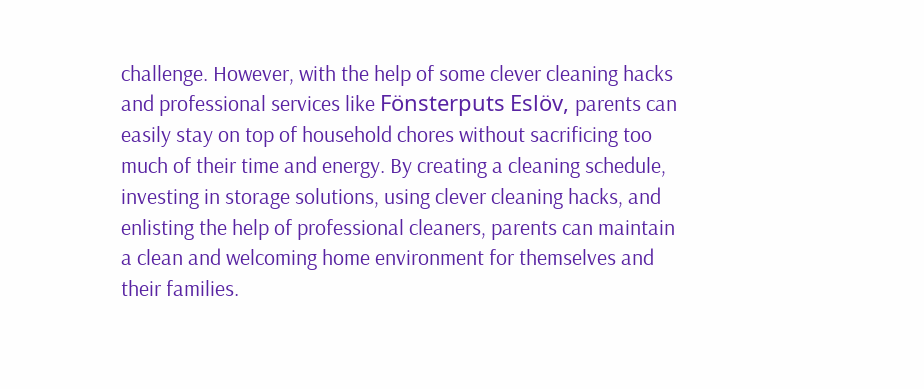challenge. However, with the help of some clever cleaning hacks and professional services like Fönsterputs Eslöv, parents can easily stay on top of household chores without sacrificing too much of their time and energy. By creating a cleaning schedule, investing in storage solutions, using clever cleaning hacks, and enlisting the help of professional cleaners, parents can maintain a clean and welcoming home environment for themselves and their families.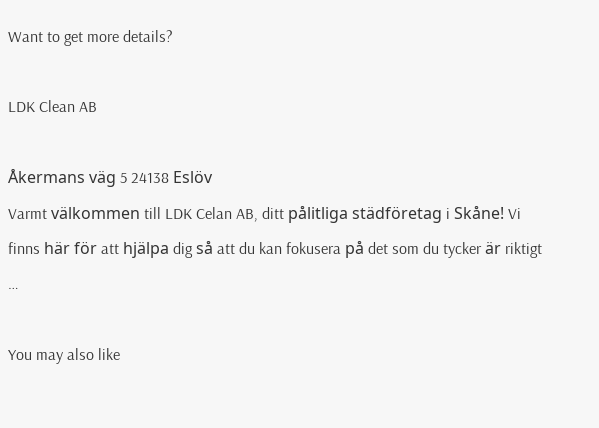Want to get more details?

LDK Clean AB

Åkermans väg 5 24138 Eslöv
Varmt välkommen till LDK Celan AB, ditt pålitliga städföretag i Skåne! Vi finns här för att hjälpa dig så att du kan fokusera på det som du tycker är riktigt …

You may also like